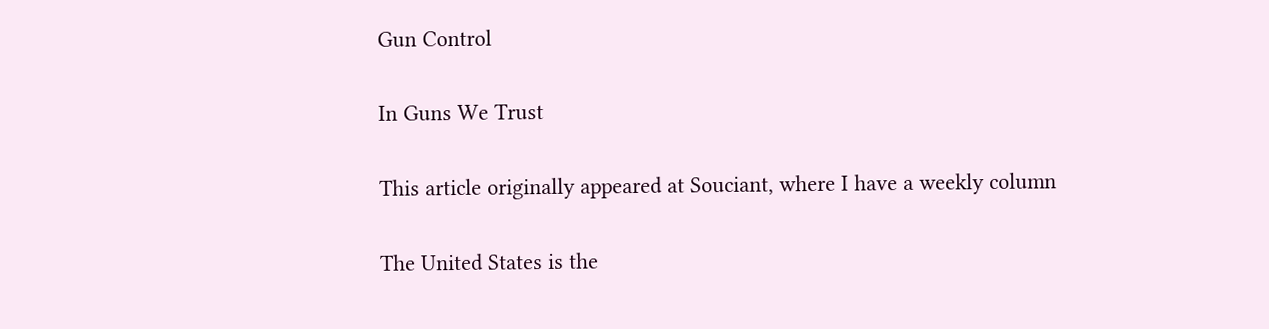Gun Control

In Guns We Trust

This article originally appeared at Souciant, where I have a weekly column

The United States is the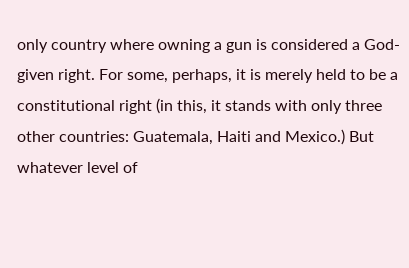only country where owning a gun is considered a God-given right. For some, perhaps, it is merely held to be a constitutional right (in this, it stands with only three other countries: Guatemala, Haiti and Mexico.) But whatever level of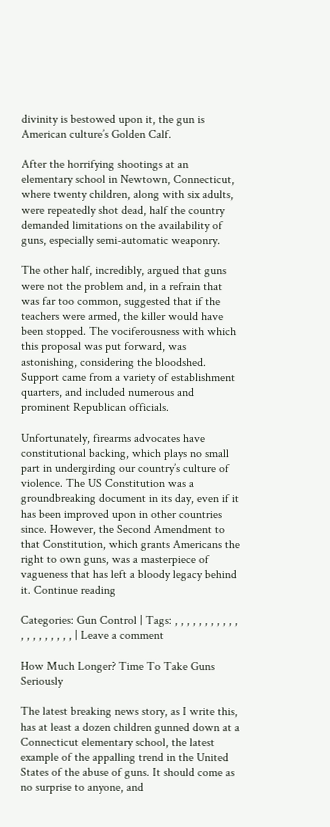divinity is bestowed upon it, the gun is American culture’s Golden Calf.

After the horrifying shootings at an elementary school in Newtown, Connecticut, where twenty children, along with six adults, were repeatedly shot dead, half the country demanded limitations on the availability of guns, especially semi-automatic weaponry.

The other half, incredibly, argued that guns were not the problem and, in a refrain that was far too common, suggested that if the teachers were armed, the killer would have been stopped. The vociferousness with which this proposal was put forward, was astonishing, considering the bloodshed. Support came from a variety of establishment quarters, and included numerous and prominent Republican officials.

Unfortunately, firearms advocates have constitutional backing, which plays no small part in undergirding our country’s culture of violence. The US Constitution was a groundbreaking document in its day, even if it has been improved upon in other countries since. However, the Second Amendment to that Constitution, which grants Americans the right to own guns, was a masterpiece of  vagueness that has left a bloody legacy behind it. Continue reading

Categories: Gun Control | Tags: , , , , , , , , , , , , , , , , , , , , | Leave a comment

How Much Longer? Time To Take Guns Seriously

The latest breaking news story, as I write this, has at least a dozen children gunned down at a Connecticut elementary school, the latest example of the appalling trend in the United States of the abuse of guns. It should come as no surprise to anyone, and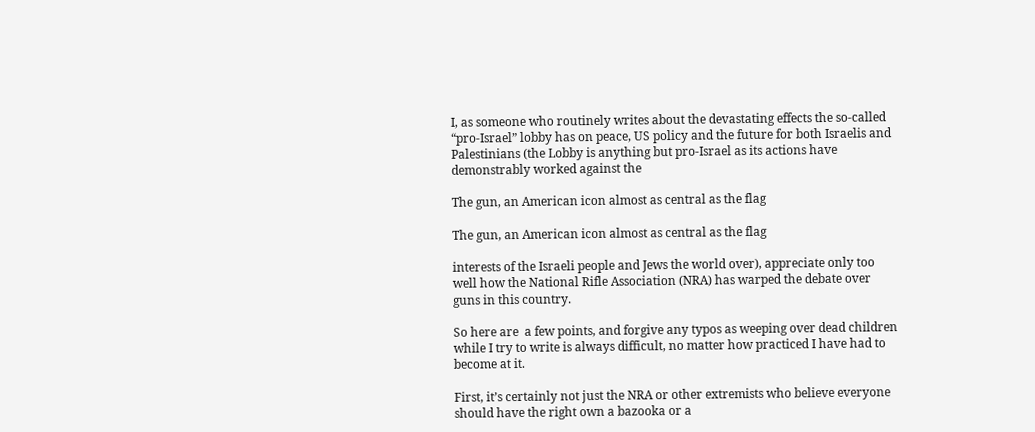I, as someone who routinely writes about the devastating effects the so-called “pro-Israel” lobby has on peace, US policy and the future for both Israelis and Palestinians (the Lobby is anything but pro-Israel as its actions have demonstrably worked against the

The gun, an American icon almost as central as the flag

The gun, an American icon almost as central as the flag

interests of the Israeli people and Jews the world over), appreciate only too well how the National Rifle Association (NRA) has warped the debate over guns in this country.

So here are  a few points, and forgive any typos as weeping over dead children while I try to write is always difficult, no matter how practiced I have had to become at it.

First, it’s certainly not just the NRA or other extremists who believe everyone should have the right own a bazooka or a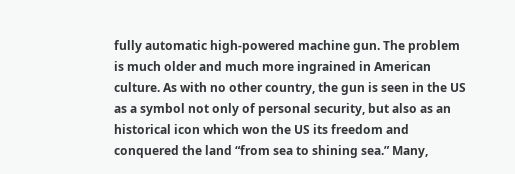fully automatic high-powered machine gun. The problem is much older and much more ingrained in American culture. As with no other country, the gun is seen in the US as a symbol not only of personal security, but also as an historical icon which won the US its freedom and conquered the land “from sea to shining sea.” Many,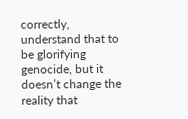correctly, understand that to be glorifying genocide, but it doesn’t change the reality that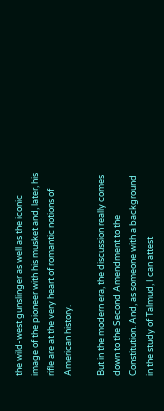the wild-west gunslinger as well as the iconic image of the pioneer with his musket and, later, his rifle are at the very heart of romantic notions of American history.

But in the modern era, the discussion really comes down to the Second Amendment to the Constitution. And, as someone with a background in the study of Talmud, I can attest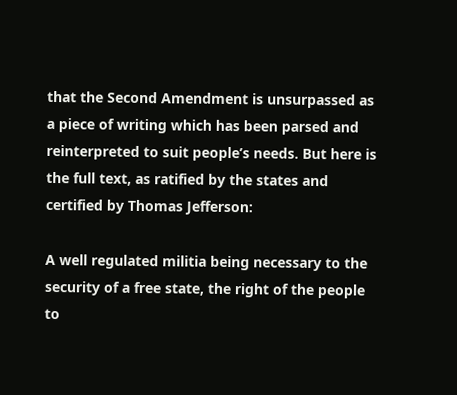that the Second Amendment is unsurpassed as a piece of writing which has been parsed and reinterpreted to suit people’s needs. But here is the full text, as ratified by the states and certified by Thomas Jefferson:

A well regulated militia being necessary to the security of a free state, the right of the people to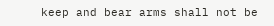keep and bear arms shall not be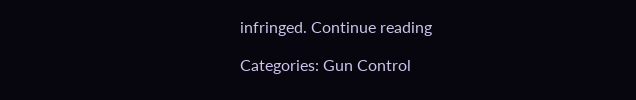infringed. Continue reading

Categories: Gun Control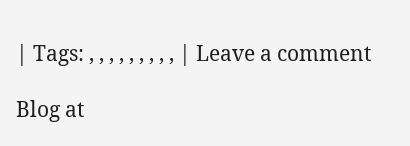| Tags: , , , , , , , , , | Leave a comment

Blog at